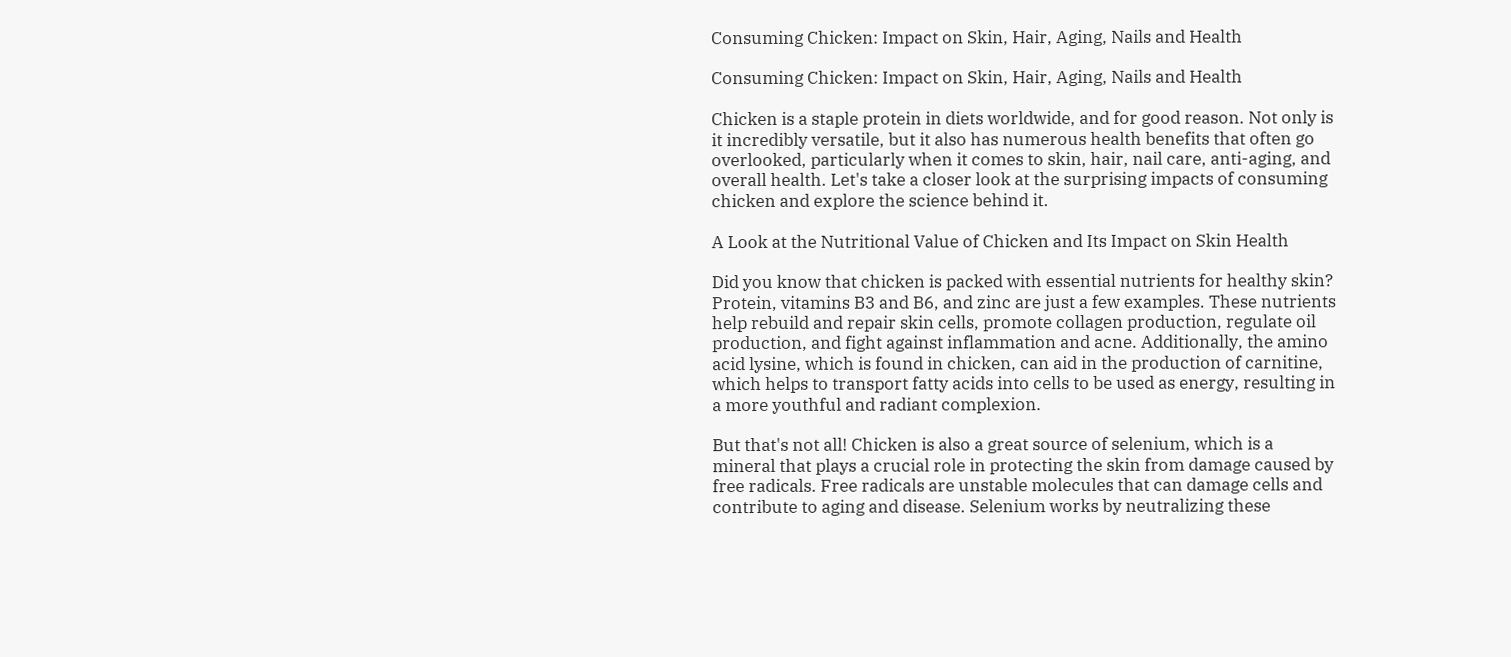Consuming Chicken: Impact on Skin, Hair, Aging, Nails and Health

Consuming Chicken: Impact on Skin, Hair, Aging, Nails and Health

Chicken is a staple protein in diets worldwide, and for good reason. Not only is it incredibly versatile, but it also has numerous health benefits that often go overlooked, particularly when it comes to skin, hair, nail care, anti-aging, and overall health. Let's take a closer look at the surprising impacts of consuming chicken and explore the science behind it.

A Look at the Nutritional Value of Chicken and Its Impact on Skin Health

Did you know that chicken is packed with essential nutrients for healthy skin? Protein, vitamins B3 and B6, and zinc are just a few examples. These nutrients help rebuild and repair skin cells, promote collagen production, regulate oil production, and fight against inflammation and acne. Additionally, the amino acid lysine, which is found in chicken, can aid in the production of carnitine, which helps to transport fatty acids into cells to be used as energy, resulting in a more youthful and radiant complexion.

But that's not all! Chicken is also a great source of selenium, which is a mineral that plays a crucial role in protecting the skin from damage caused by free radicals. Free radicals are unstable molecules that can damage cells and contribute to aging and disease. Selenium works by neutralizing these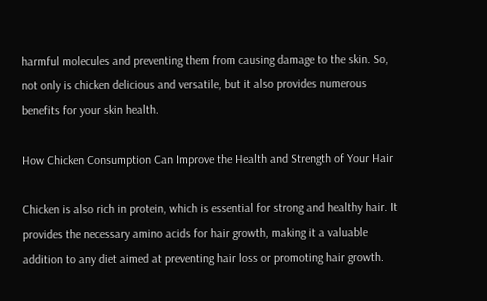harmful molecules and preventing them from causing damage to the skin. So, not only is chicken delicious and versatile, but it also provides numerous benefits for your skin health.

How Chicken Consumption Can Improve the Health and Strength of Your Hair

Chicken is also rich in protein, which is essential for strong and healthy hair. It provides the necessary amino acids for hair growth, making it a valuable addition to any diet aimed at preventing hair loss or promoting hair growth.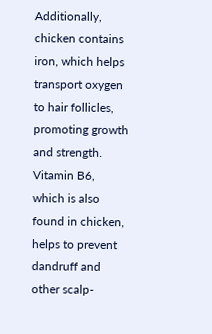Additionally, chicken contains iron, which helps transport oxygen to hair follicles, promoting growth and strength. Vitamin B6, which is also found in chicken, helps to prevent dandruff and other scalp-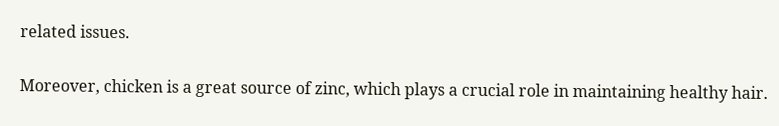related issues.

Moreover, chicken is a great source of zinc, which plays a crucial role in maintaining healthy hair.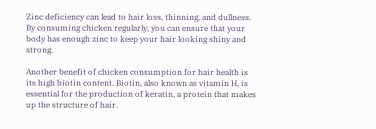Zinc deficiency can lead to hair loss, thinning, and dullness. By consuming chicken regularly, you can ensure that your body has enough zinc to keep your hair looking shiny and strong.

Another benefit of chicken consumption for hair health is its high biotin content. Biotin, also known as vitamin H, is essential for the production of keratin, a protein that makes up the structure of hair.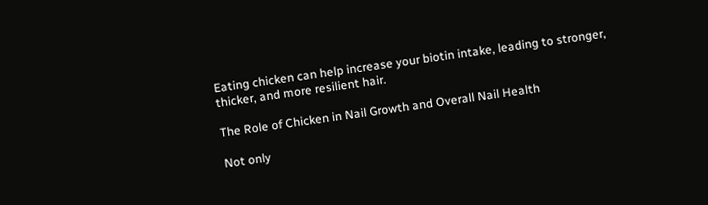Eating chicken can help increase your biotin intake, leading to stronger, thicker, and more resilient hair.

The Role of Chicken in Nail Growth and Overall Nail Health

Not only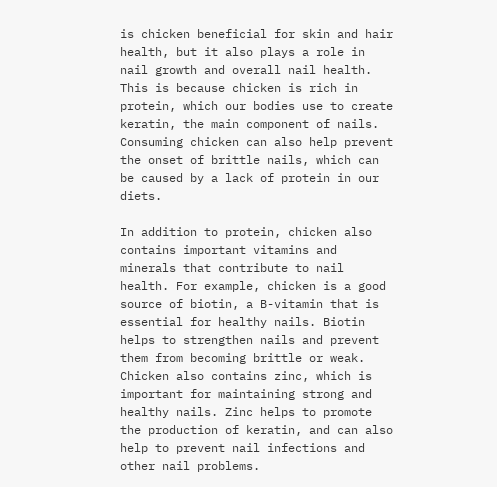is chicken beneficial for skin and hair health, but it also plays a role in nail growth and overall nail health. This is because chicken is rich in protein, which our bodies use to create keratin, the main component of nails. Consuming chicken can also help prevent the onset of brittle nails, which can be caused by a lack of protein in our diets.

In addition to protein, chicken also contains important vitamins and minerals that contribute to nail health. For example, chicken is a good source of biotin, a B-vitamin that is essential for healthy nails. Biotin helps to strengthen nails and prevent them from becoming brittle or weak. Chicken also contains zinc, which is important for maintaining strong and healthy nails. Zinc helps to promote the production of keratin, and can also help to prevent nail infections and other nail problems.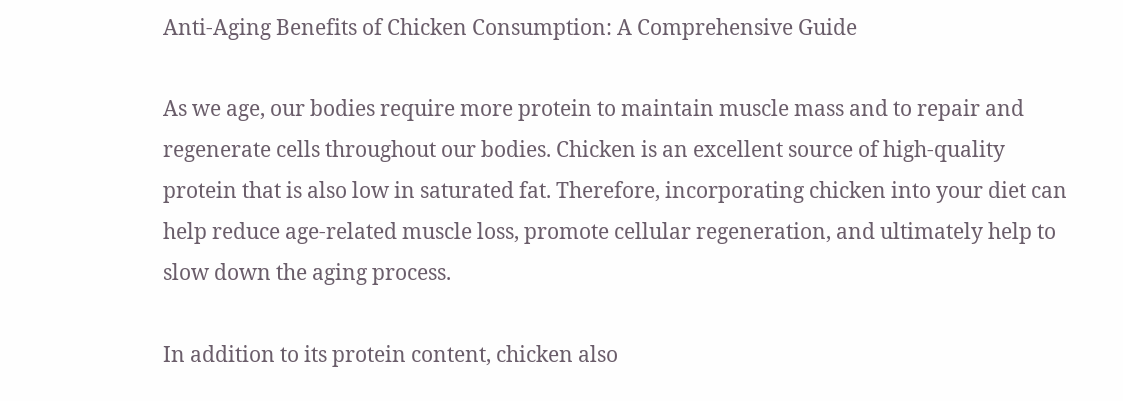Anti-Aging Benefits of Chicken Consumption: A Comprehensive Guide

As we age, our bodies require more protein to maintain muscle mass and to repair and regenerate cells throughout our bodies. Chicken is an excellent source of high-quality protein that is also low in saturated fat. Therefore, incorporating chicken into your diet can help reduce age-related muscle loss, promote cellular regeneration, and ultimately help to slow down the aging process.

In addition to its protein content, chicken also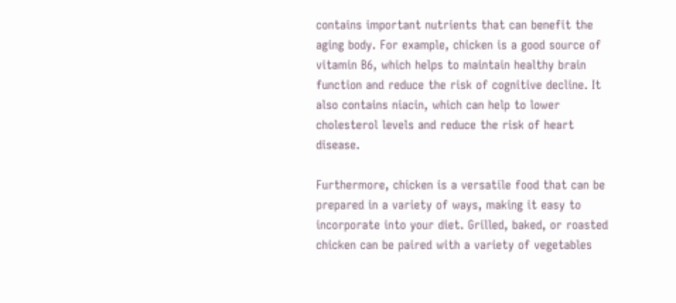contains important nutrients that can benefit the aging body. For example, chicken is a good source of vitamin B6, which helps to maintain healthy brain function and reduce the risk of cognitive decline. It also contains niacin, which can help to lower cholesterol levels and reduce the risk of heart disease.

Furthermore, chicken is a versatile food that can be prepared in a variety of ways, making it easy to incorporate into your diet. Grilled, baked, or roasted chicken can be paired with a variety of vegetables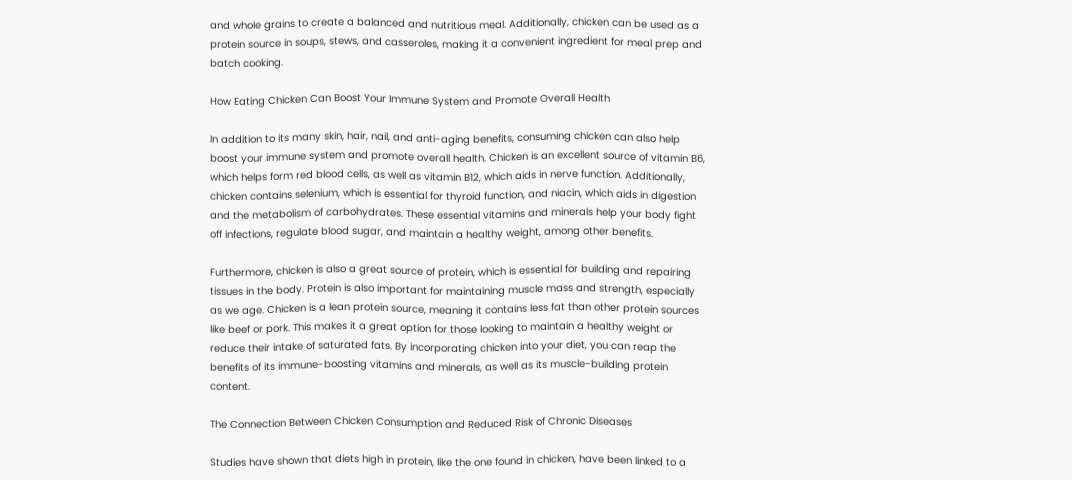and whole grains to create a balanced and nutritious meal. Additionally, chicken can be used as a protein source in soups, stews, and casseroles, making it a convenient ingredient for meal prep and batch cooking.

How Eating Chicken Can Boost Your Immune System and Promote Overall Health

In addition to its many skin, hair, nail, and anti-aging benefits, consuming chicken can also help boost your immune system and promote overall health. Chicken is an excellent source of vitamin B6, which helps form red blood cells, as well as vitamin B12, which aids in nerve function. Additionally, chicken contains selenium, which is essential for thyroid function, and niacin, which aids in digestion and the metabolism of carbohydrates. These essential vitamins and minerals help your body fight off infections, regulate blood sugar, and maintain a healthy weight, among other benefits.

Furthermore, chicken is also a great source of protein, which is essential for building and repairing tissues in the body. Protein is also important for maintaining muscle mass and strength, especially as we age. Chicken is a lean protein source, meaning it contains less fat than other protein sources like beef or pork. This makes it a great option for those looking to maintain a healthy weight or reduce their intake of saturated fats. By incorporating chicken into your diet, you can reap the benefits of its immune-boosting vitamins and minerals, as well as its muscle-building protein content.

The Connection Between Chicken Consumption and Reduced Risk of Chronic Diseases

Studies have shown that diets high in protein, like the one found in chicken, have been linked to a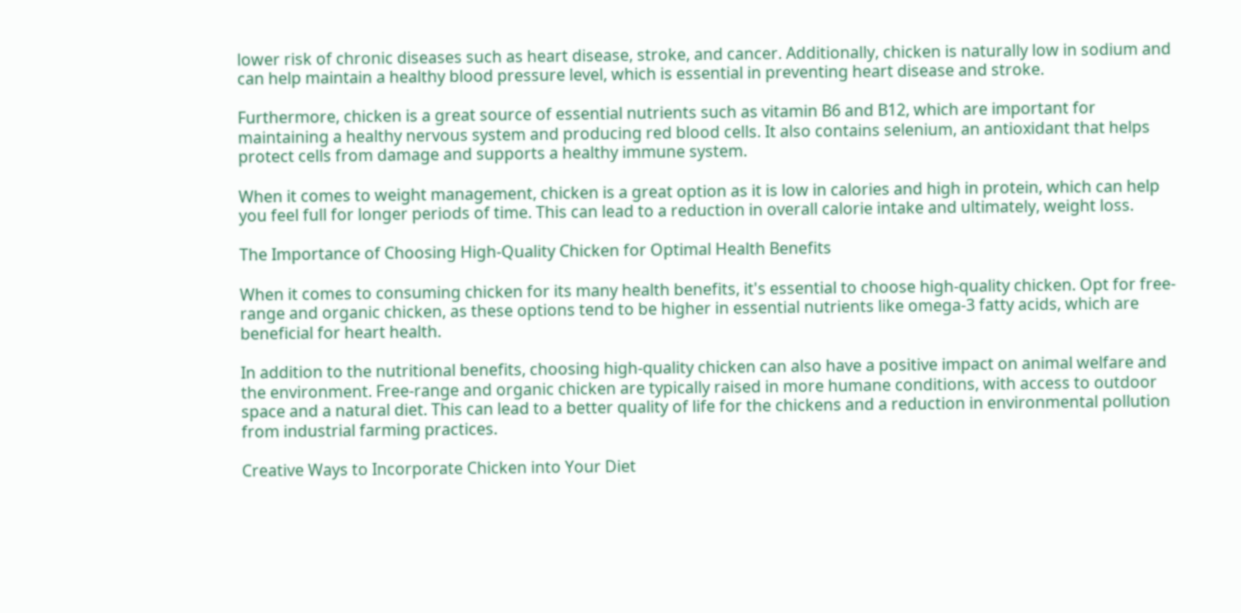lower risk of chronic diseases such as heart disease, stroke, and cancer. Additionally, chicken is naturally low in sodium and can help maintain a healthy blood pressure level, which is essential in preventing heart disease and stroke.

Furthermore, chicken is a great source of essential nutrients such as vitamin B6 and B12, which are important for maintaining a healthy nervous system and producing red blood cells. It also contains selenium, an antioxidant that helps protect cells from damage and supports a healthy immune system.

When it comes to weight management, chicken is a great option as it is low in calories and high in protein, which can help you feel full for longer periods of time. This can lead to a reduction in overall calorie intake and ultimately, weight loss.

The Importance of Choosing High-Quality Chicken for Optimal Health Benefits

When it comes to consuming chicken for its many health benefits, it's essential to choose high-quality chicken. Opt for free-range and organic chicken, as these options tend to be higher in essential nutrients like omega-3 fatty acids, which are beneficial for heart health.

In addition to the nutritional benefits, choosing high-quality chicken can also have a positive impact on animal welfare and the environment. Free-range and organic chicken are typically raised in more humane conditions, with access to outdoor space and a natural diet. This can lead to a better quality of life for the chickens and a reduction in environmental pollution from industrial farming practices.

Creative Ways to Incorporate Chicken into Your Diet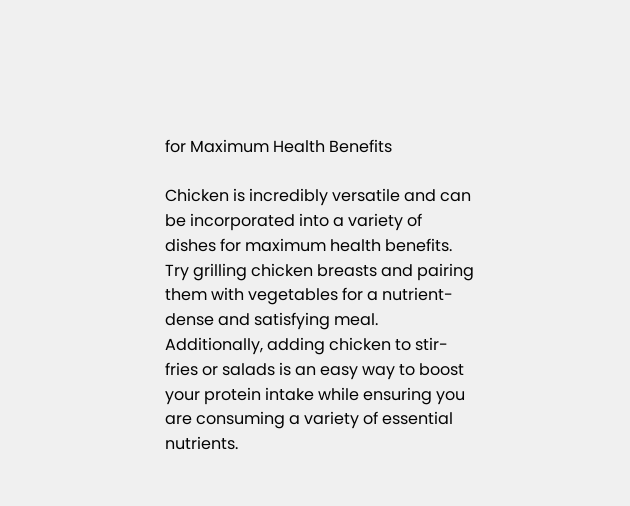for Maximum Health Benefits

Chicken is incredibly versatile and can be incorporated into a variety of dishes for maximum health benefits. Try grilling chicken breasts and pairing them with vegetables for a nutrient-dense and satisfying meal. Additionally, adding chicken to stir-fries or salads is an easy way to boost your protein intake while ensuring you are consuming a variety of essential nutrients.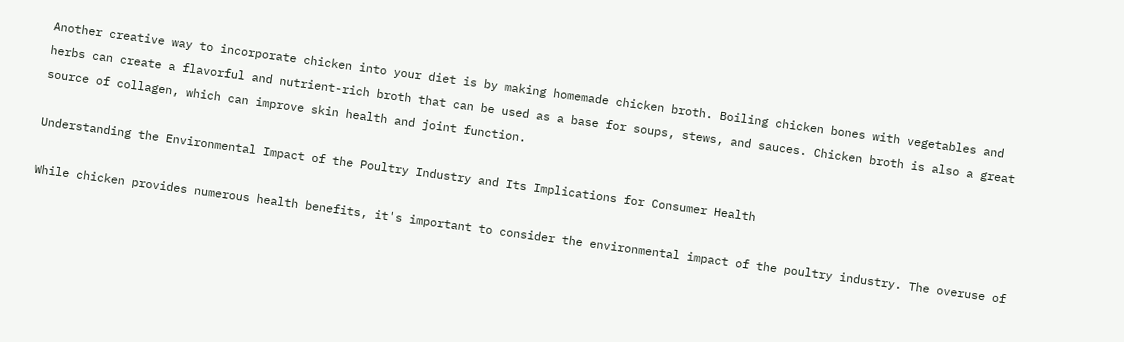Another creative way to incorporate chicken into your diet is by making homemade chicken broth. Boiling chicken bones with vegetables and herbs can create a flavorful and nutrient-rich broth that can be used as a base for soups, stews, and sauces. Chicken broth is also a great source of collagen, which can improve skin health and joint function.

Understanding the Environmental Impact of the Poultry Industry and Its Implications for Consumer Health

While chicken provides numerous health benefits, it's important to consider the environmental impact of the poultry industry. The overuse of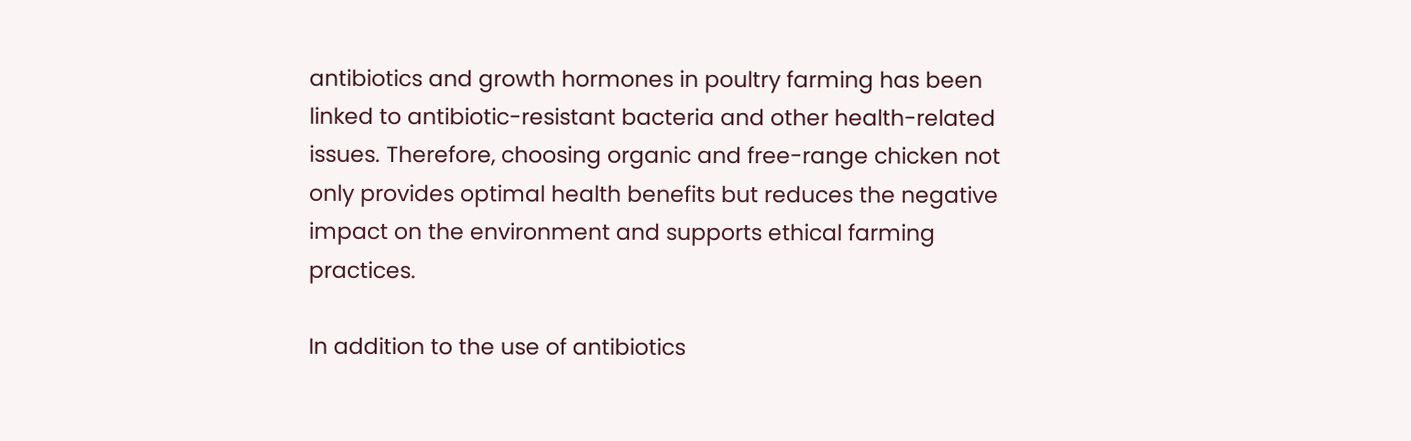antibiotics and growth hormones in poultry farming has been linked to antibiotic-resistant bacteria and other health-related issues. Therefore, choosing organic and free-range chicken not only provides optimal health benefits but reduces the negative impact on the environment and supports ethical farming practices.

In addition to the use of antibiotics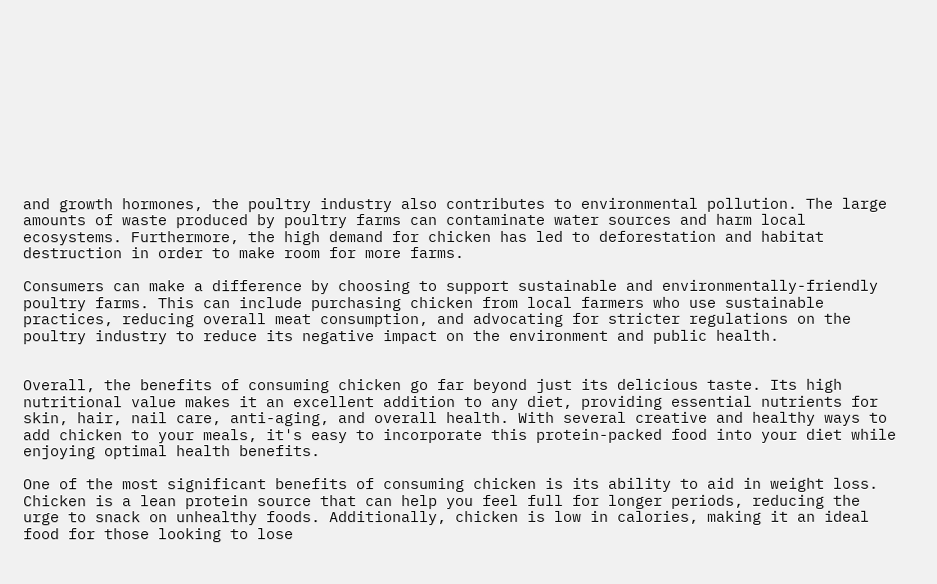and growth hormones, the poultry industry also contributes to environmental pollution. The large amounts of waste produced by poultry farms can contaminate water sources and harm local ecosystems. Furthermore, the high demand for chicken has led to deforestation and habitat destruction in order to make room for more farms.

Consumers can make a difference by choosing to support sustainable and environmentally-friendly poultry farms. This can include purchasing chicken from local farmers who use sustainable practices, reducing overall meat consumption, and advocating for stricter regulations on the poultry industry to reduce its negative impact on the environment and public health.


Overall, the benefits of consuming chicken go far beyond just its delicious taste. Its high nutritional value makes it an excellent addition to any diet, providing essential nutrients for skin, hair, nail care, anti-aging, and overall health. With several creative and healthy ways to add chicken to your meals, it's easy to incorporate this protein-packed food into your diet while enjoying optimal health benefits.

One of the most significant benefits of consuming chicken is its ability to aid in weight loss. Chicken is a lean protein source that can help you feel full for longer periods, reducing the urge to snack on unhealthy foods. Additionally, chicken is low in calories, making it an ideal food for those looking to lose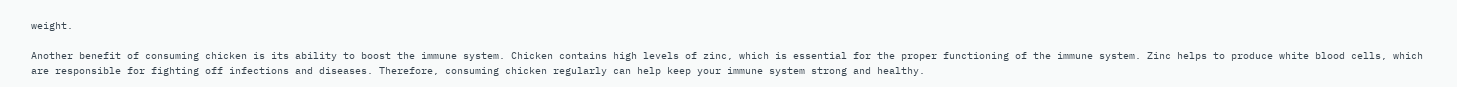weight.

Another benefit of consuming chicken is its ability to boost the immune system. Chicken contains high levels of zinc, which is essential for the proper functioning of the immune system. Zinc helps to produce white blood cells, which are responsible for fighting off infections and diseases. Therefore, consuming chicken regularly can help keep your immune system strong and healthy.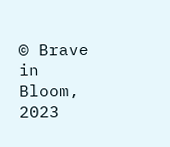© Brave in Bloom, 2023